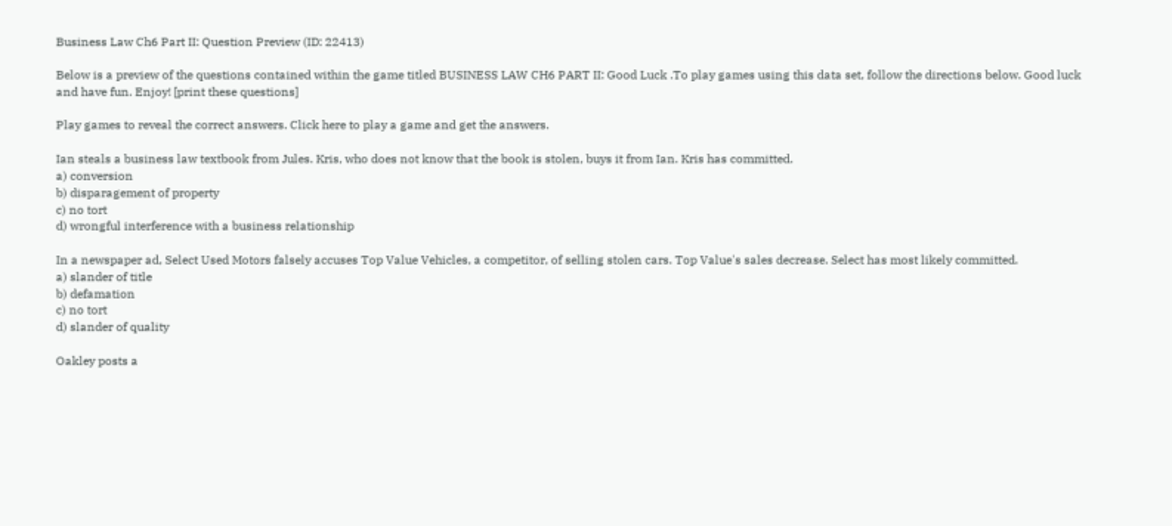Business Law Ch6 Part II: Question Preview (ID: 22413)

Below is a preview of the questions contained within the game titled BUSINESS LAW CH6 PART II: Good Luck .To play games using this data set, follow the directions below. Good luck and have fun. Enjoy! [print these questions]

Play games to reveal the correct answers. Click here to play a game and get the answers.

Ian steals a business law textbook from Jules. Kris, who does not know that the book is stolen, buys it from Ian. Kris has committed.
a) conversion
b) disparagement of property
c) no tort
d) wrongful interference with a business relationship

In a newspaper ad, Select Used Motors falsely accuses Top Value Vehicles, a competitor, of selling stolen cars. Top Value's sales decrease. Select has most likely committed.
a) slander of title
b) defamation
c) no tort
d) slander of quality

Oakley posts a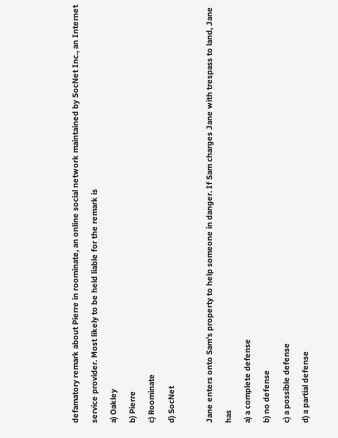defamatory remark about Pierre in roominate, an online social network maintained by SocNet Inc., an Internet service provider. Most likely to be held liable for the remark is
a) Oakley
b) Pierre
c) Roominate
d) SocNet

Jane enters onto Sam's property to help someone in danger. If Sam charges Jane with trespass to land, Jane has
a) a complete defense
b) no defense
c) a possible defense
d) a partial defense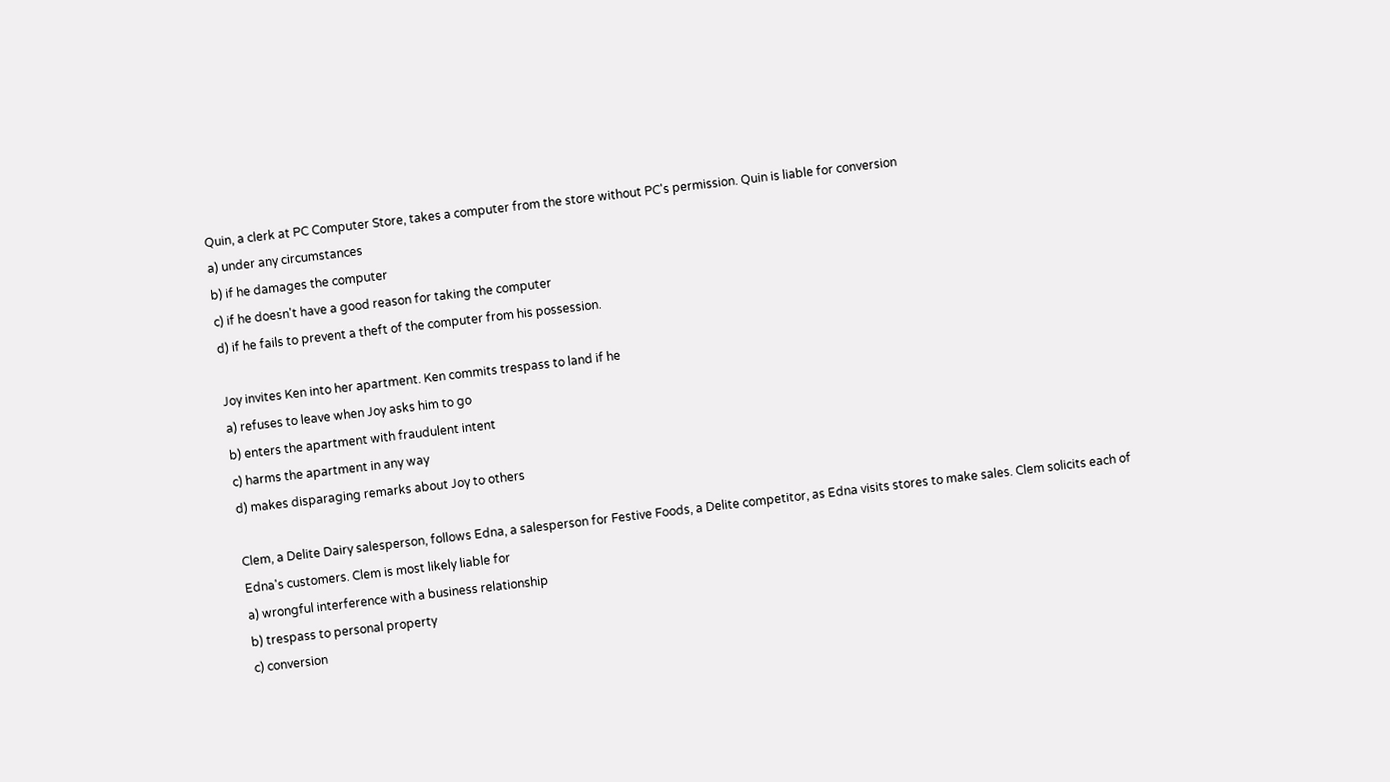Quin, a clerk at PC Computer Store, takes a computer from the store without PC's permission. Quin is liable for conversion
a) under any circumstances
b) if he damages the computer
c) if he doesn't have a good reason for taking the computer
d) if he fails to prevent a theft of the computer from his possession.

Joy invites Ken into her apartment. Ken commits trespass to land if he
a) refuses to leave when Joy asks him to go
b) enters the apartment with fraudulent intent
c) harms the apartment in any way
d) makes disparaging remarks about Joy to others

Clem, a Delite Dairy salesperson, follows Edna, a salesperson for Festive Foods, a Delite competitor, as Edna visits stores to make sales. Clem solicits each of Edna's customers. Clem is most likely liable for
a) wrongful interference with a business relationship
b) trespass to personal property
c) conversion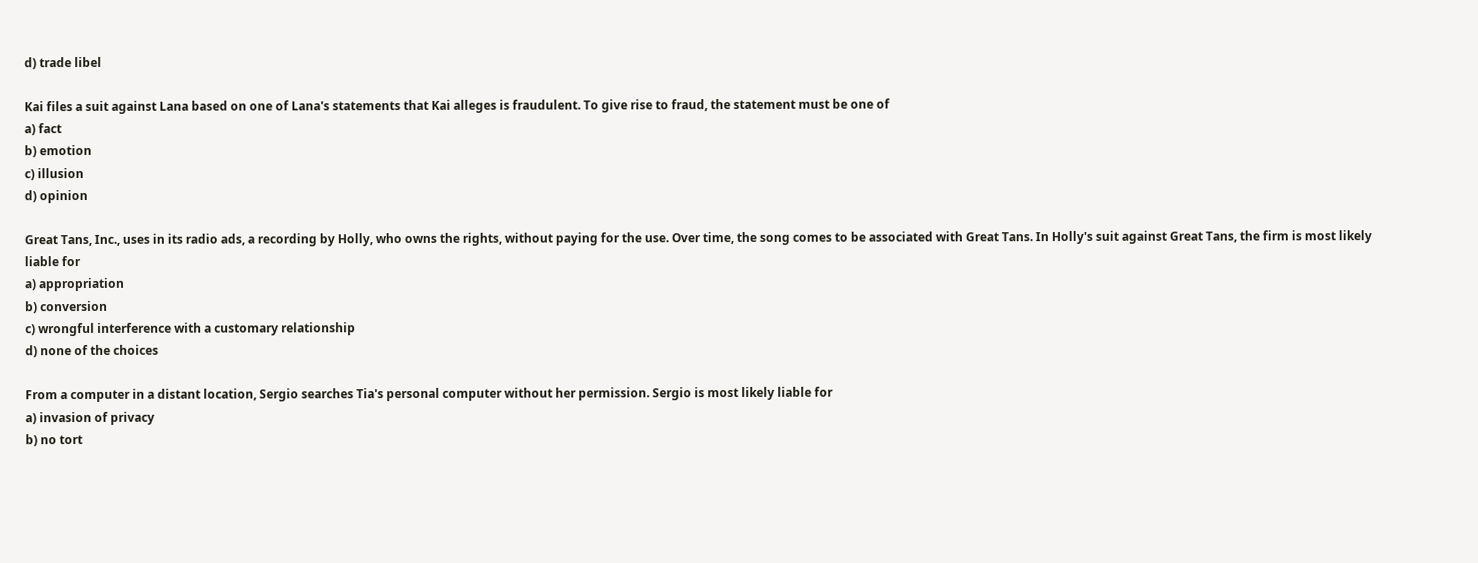d) trade libel

Kai files a suit against Lana based on one of Lana's statements that Kai alleges is fraudulent. To give rise to fraud, the statement must be one of
a) fact
b) emotion
c) illusion
d) opinion

Great Tans, Inc., uses in its radio ads, a recording by Holly, who owns the rights, without paying for the use. Over time, the song comes to be associated with Great Tans. In Holly's suit against Great Tans, the firm is most likely liable for
a) appropriation
b) conversion
c) wrongful interference with a customary relationship
d) none of the choices

From a computer in a distant location, Sergio searches Tia's personal computer without her permission. Sergio is most likely liable for
a) invasion of privacy
b) no tort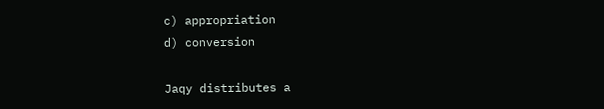c) appropriation
d) conversion

Jaqy distributes a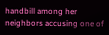handbill among her neighbors accusing one of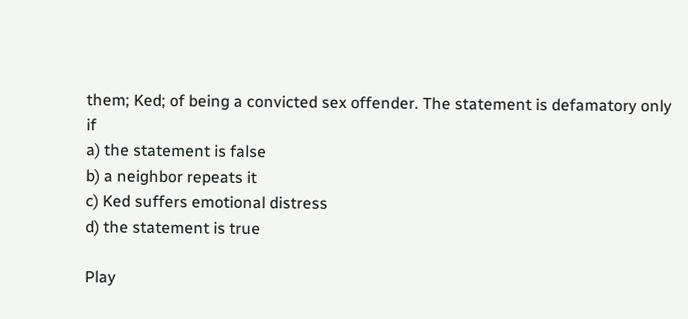them; Ked; of being a convicted sex offender. The statement is defamatory only if
a) the statement is false
b) a neighbor repeats it
c) Ked suffers emotional distress
d) the statement is true

Play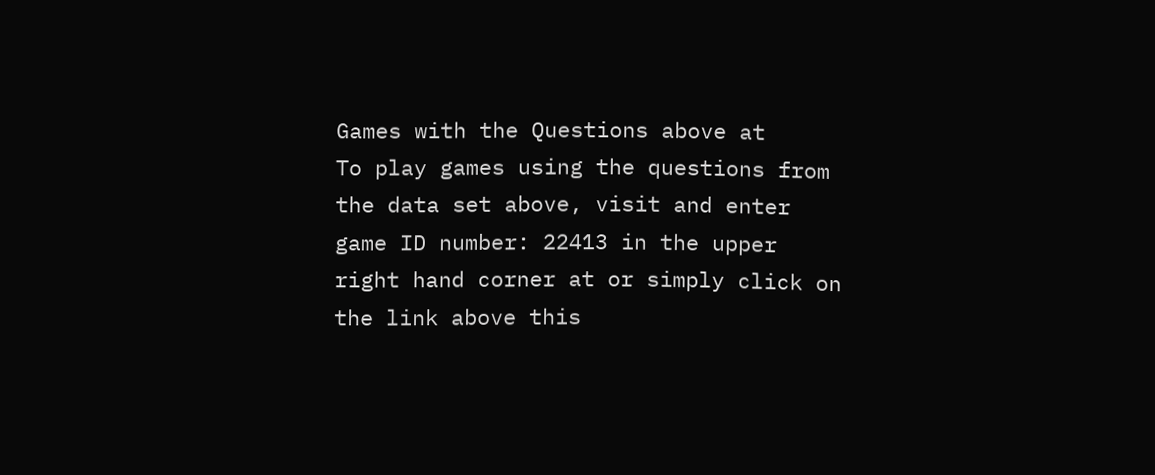Games with the Questions above at
To play games using the questions from the data set above, visit and enter game ID number: 22413 in the upper right hand corner at or simply click on the link above this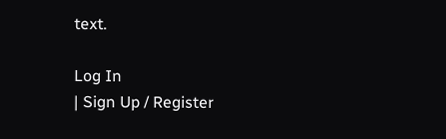text.

Log In
| Sign Up / Register